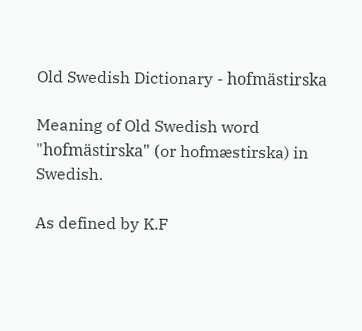Old Swedish Dictionary - hofmästirska

Meaning of Old Swedish word "hofmästirska" (or hofmæstirska) in Swedish.

As defined by K.F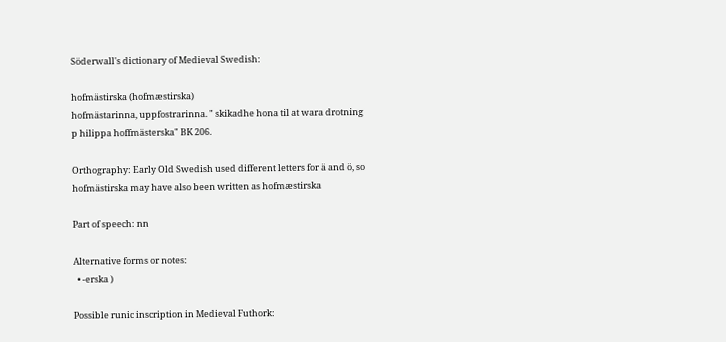Söderwall's dictionary of Medieval Swedish:

hofmästirska (hofmæstirska)
hofmästarinna, uppfostrarinna. " skikadhe hona til at wara drotning p hilippa hoffmästerska" BK 206.

Orthography: Early Old Swedish used different letters for ä and ö, so hofmästirska may have also been written as hofmæstirska

Part of speech: nn

Alternative forms or notes:
  • -erska )

Possible runic inscription in Medieval Futhork: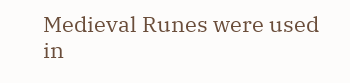Medieval Runes were used in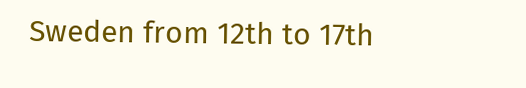Sweden from 12th to 17th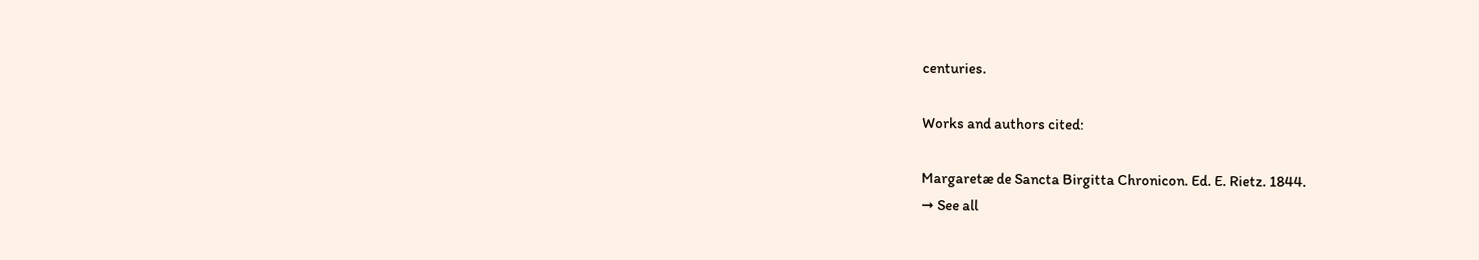centuries.

Works and authors cited:

Margaretæ de Sancta Birgitta Chronicon. Ed. E. Rietz. 1844.
➞ See all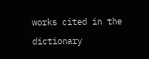works cited in the dictionary